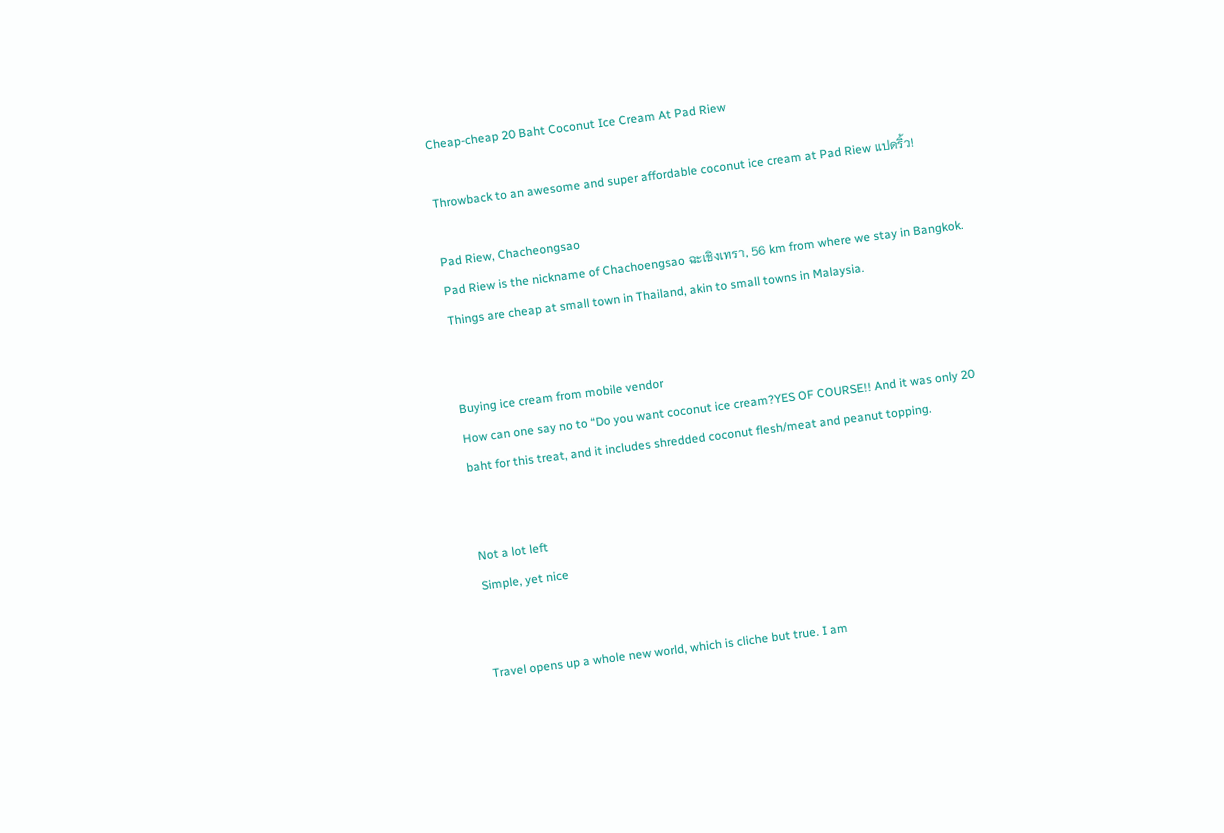Cheap-cheap 20 Baht Coconut Ice Cream At Pad Riew

Throwback to an awesome and super affordable coconut ice cream at Pad Riew แปดริ้ว!

Pad Riew, Chacheongsao
Pad Riew is the nickname of Chachoengsao ฉะเชิงเทรา, 56 km from where we stay in Bangkok. Things are cheap at small town in Thailand, akin to small towns in Malaysia.


Buying ice cream from mobile vendor
How can one say no to “Do you want coconut ice cream?YES OF COURSE!! And it was only 20 baht for this treat, and it includes shredded coconut flesh/meat and peanut topping.


Not a lot left
Simple, yet nice


Travel opens up a whole new world, which is cliche but true. I am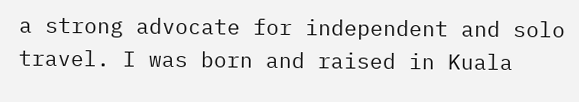a strong advocate for independent and solo travel. I was born and raised in Kuala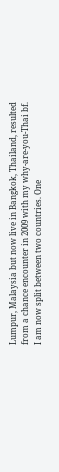Lumpur, Malaysia but now live in Bangkok, Thailand, resulted from a chance encounter in 2009 with my why-are-you-Thai bf. I am now split between two countries. One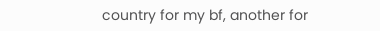country for my bf, another for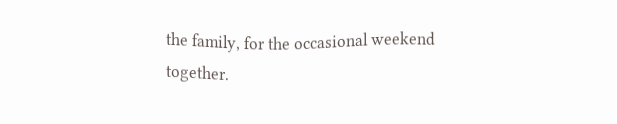the family, for the occasional weekend together.